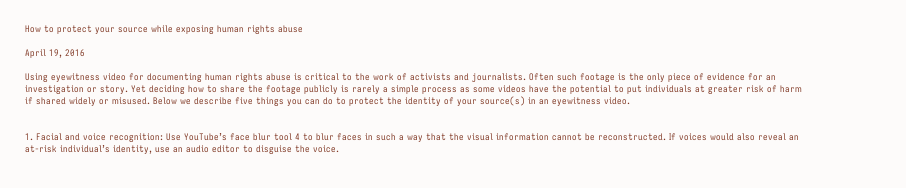How to protect your source while exposing human rights abuse

April 19, 2016

Using eyewitness video for documenting human rights abuse is critical to the work of activists and journalists. Often such footage is the only piece of evidence for an investigation or story. Yet deciding how to share the footage publicly is rarely a simple process as some videos have the potential to put individuals at greater risk of harm if shared widely or misused. Below we describe five things you can do to protect the identity of your source(s) in an eyewitness video.


1. Facial and voice recognition: Use YouTube’s face blur tool 4 to blur faces in such a way that the visual information cannot be reconstructed. If voices would also reveal an at-risk individual’s identity, use an audio editor to disguise the voice.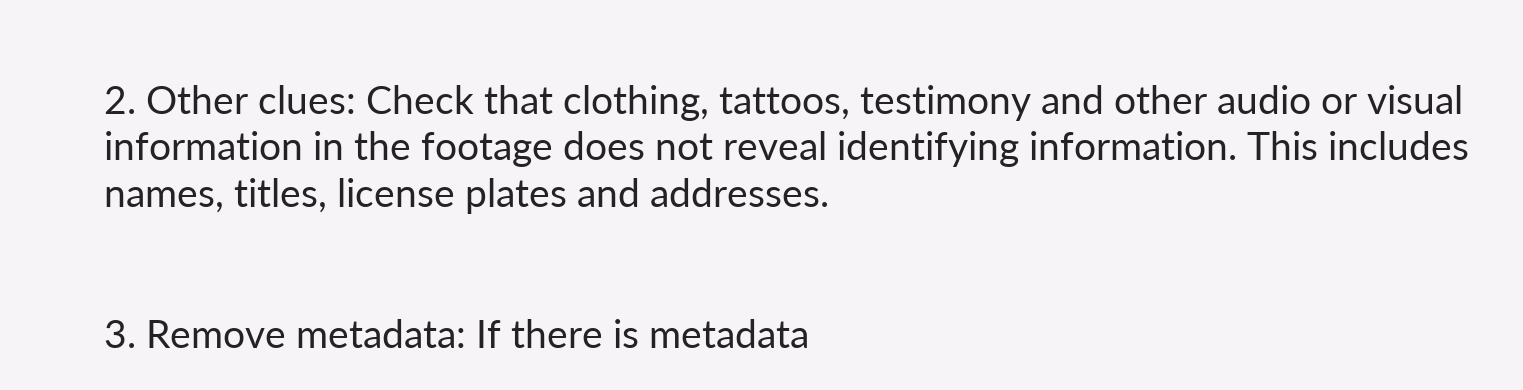2. Other clues: Check that clothing, tattoos, testimony and other audio or visual information in the footage does not reveal identifying information. This includes names, titles, license plates and addresses.


3. Remove metadata: If there is metadata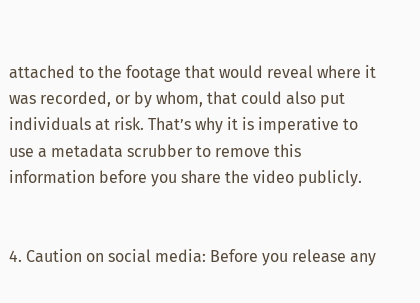attached to the footage that would reveal where it was recorded, or by whom, that could also put individuals at risk. That’s why it is imperative to use a metadata scrubber to remove this information before you share the video publicly.


4. Caution on social media: Before you release any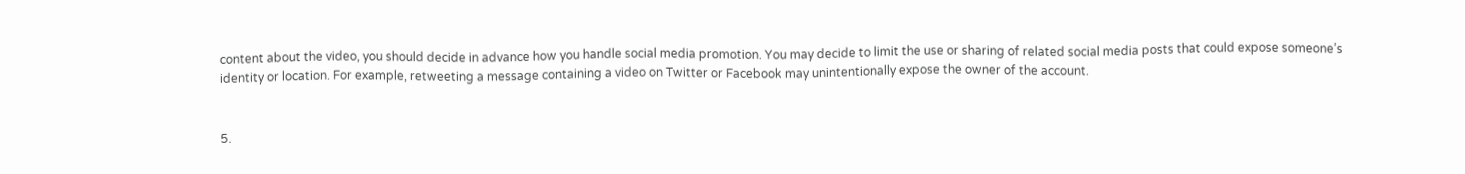content about the video, you should decide in advance how you handle social media promotion. You may decide to limit the use or sharing of related social media posts that could expose someone’s identity or location. For example, retweeting a message containing a video on Twitter or Facebook may unintentionally expose the owner of the account.


5.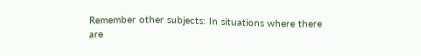Remember other subjects: In situations where there are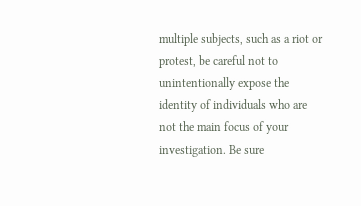multiple subjects, such as a riot or protest, be careful not to unintentionally expose the identity of individuals who are not the main focus of your investigation. Be sure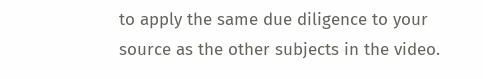to apply the same due diligence to your source as the other subjects in the video.